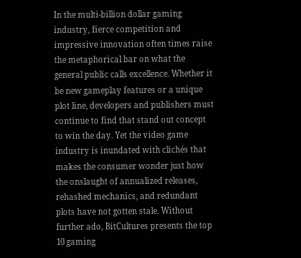In the multi-billion dollar gaming industry, fierce competition and impressive innovation often times raise the metaphorical bar on what the general public calls excellence. Whether it be new gameplay features or a unique plot line, developers and publishers must continue to find that stand out concept to win the day. Yet the video game industry is inundated with clichés that makes the consumer wonder just how the onslaught of annualized releases, rehashed mechanics, and redundant plots have not gotten stale. Without further ado, BitCultures presents the top 10 gaming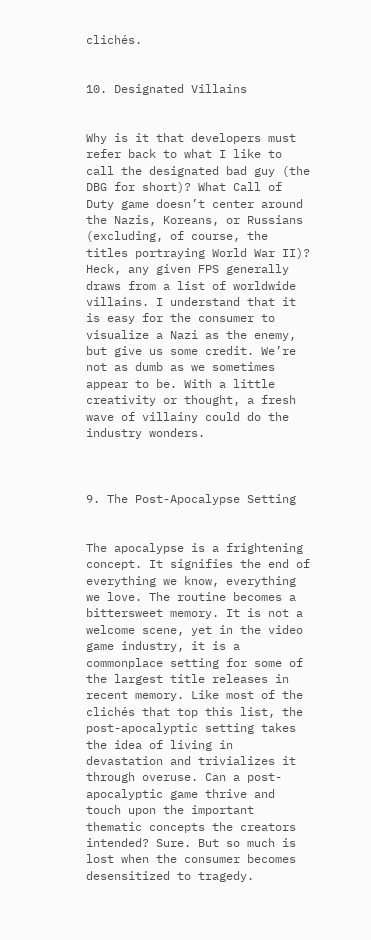clichés.


10. Designated Villains


Why is it that developers must refer back to what I like to call the designated bad guy (the DBG for short)? What Call of Duty game doesn’t center around the Nazis, Koreans, or Russians (excluding, of course, the titles portraying World War II)? Heck, any given FPS generally draws from a list of worldwide villains. I understand that it is easy for the consumer to visualize a Nazi as the enemy, but give us some credit. We’re not as dumb as we sometimes appear to be. With a little creativity or thought, a fresh wave of villainy could do the industry wonders.



9. The Post-Apocalypse Setting


The apocalypse is a frightening concept. It signifies the end of everything we know, everything we love. The routine becomes a bittersweet memory. It is not a welcome scene, yet in the video game industry, it is a commonplace setting for some of the largest title releases in recent memory. Like most of the clichés that top this list, the post-apocalyptic setting takes the idea of living in devastation and trivializes it through overuse. Can a post-apocalyptic game thrive and touch upon the important thematic concepts the creators intended? Sure. But so much is lost when the consumer becomes desensitized to tragedy.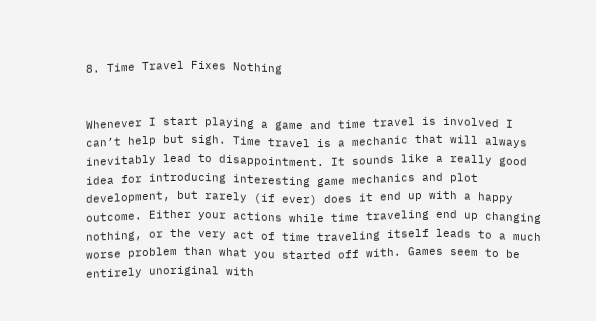8. Time Travel Fixes Nothing


Whenever I start playing a game and time travel is involved I can’t help but sigh. Time travel is a mechanic that will always inevitably lead to disappointment. It sounds like a really good idea for introducing interesting game mechanics and plot development, but rarely (if ever) does it end up with a happy outcome. Either your actions while time traveling end up changing nothing, or the very act of time traveling itself leads to a much worse problem than what you started off with. Games seem to be entirely unoriginal with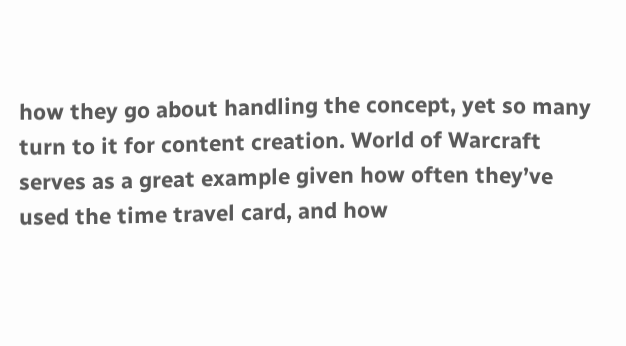how they go about handling the concept, yet so many turn to it for content creation. World of Warcraft serves as a great example given how often they’ve used the time travel card, and how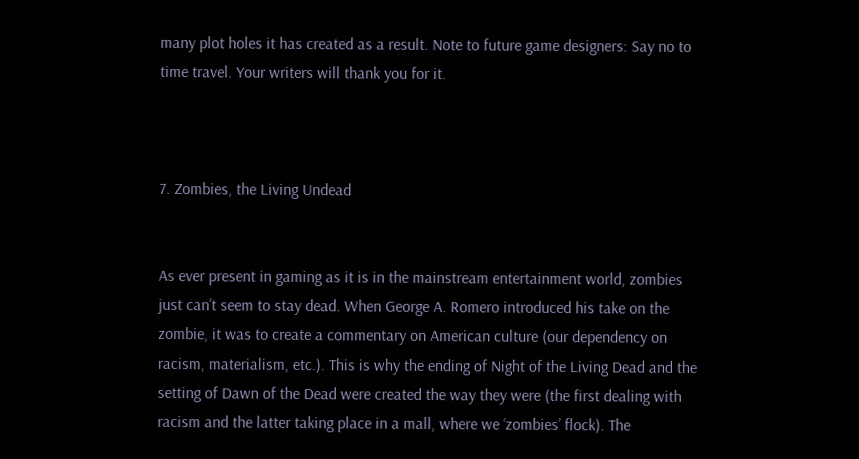many plot holes it has created as a result. Note to future game designers: Say no to time travel. Your writers will thank you for it.



7. Zombies, the Living Undead


As ever present in gaming as it is in the mainstream entertainment world, zombies just can’t seem to stay dead. When George A. Romero introduced his take on the zombie, it was to create a commentary on American culture (our dependency on racism, materialism, etc.). This is why the ending of Night of the Living Dead and the setting of Dawn of the Dead were created the way they were (the first dealing with racism and the latter taking place in a mall, where we ‘zombies’ flock). The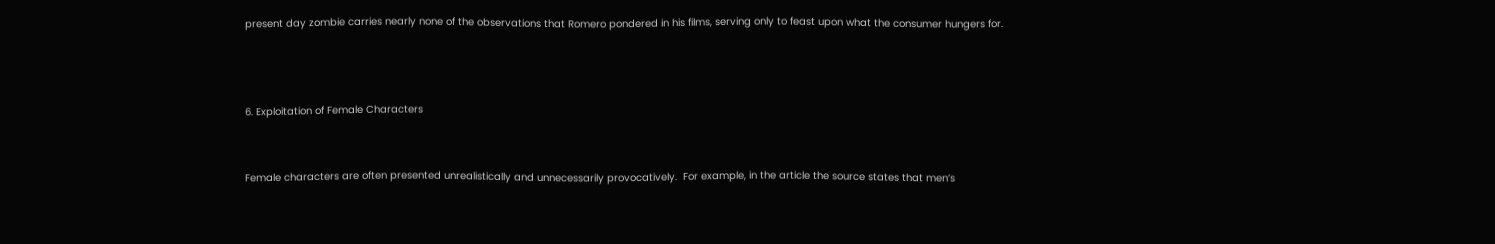present day zombie carries nearly none of the observations that Romero pondered in his films, serving only to feast upon what the consumer hungers for.



6. Exploitation of Female Characters


Female characters are often presented unrealistically and unnecessarily provocatively.  For example, in the article the source states that men’s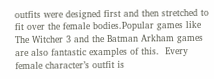outfits were designed first and then stretched to fit over the female bodies.Popular games like The Witcher 3 and the Batman Arkham games are also fantastic examples of this.  Every female character’s outfit is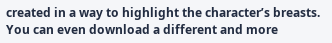created in a way to highlight the character’s breasts.  You can even download a different and more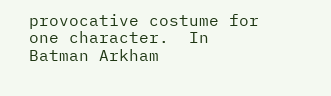provocative costume for one character.  In Batman Arkham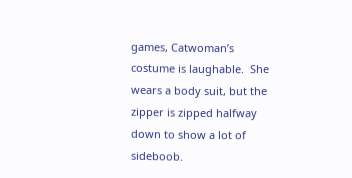games, Catwoman’s costume is laughable.  She wears a body suit, but the zipper is zipped halfway down to show a lot of sideboob.